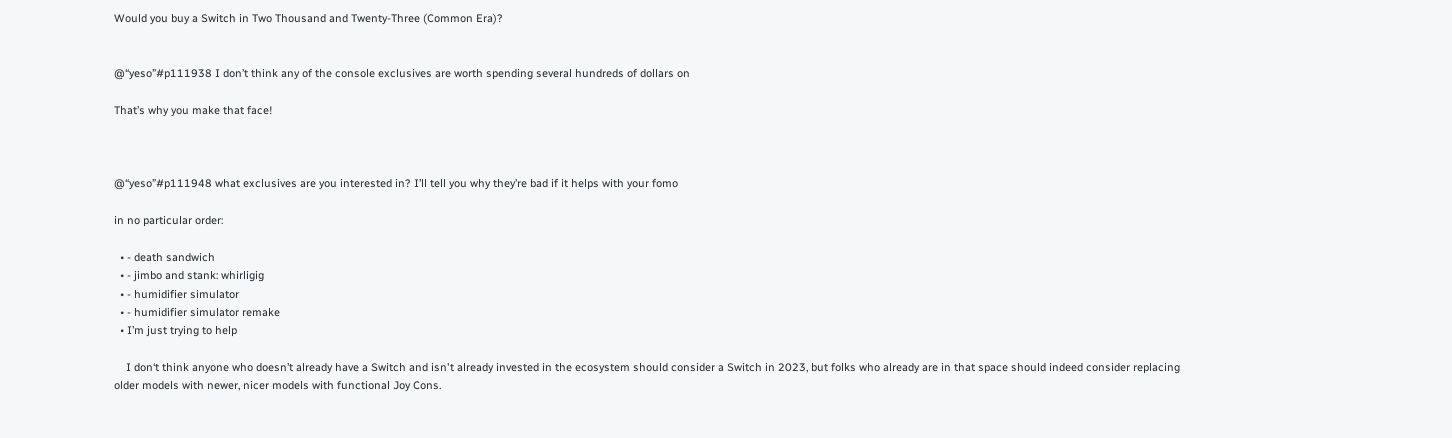Would you buy a Switch in Two Thousand and Twenty-Three (Common Era)?


@“yeso”#p111938 I don’t think any of the console exclusives are worth spending several hundreds of dollars on

That’s why you make that face!



@“yeso”#p111948 what exclusives are you interested in? I’ll tell you why they’re bad if it helps with your fomo

in no particular order:

  • - death sandwich
  • - jimbo and stank: whirligig
  • - humidifier simulator
  • - humidifier simulator remake
  • I’m just trying to help

    I don‘t think anyone who doesn’t already have a Switch and isn't already invested in the ecosystem should consider a Switch in 2023, but folks who already are in that space should indeed consider replacing older models with newer, nicer models with functional Joy Cons.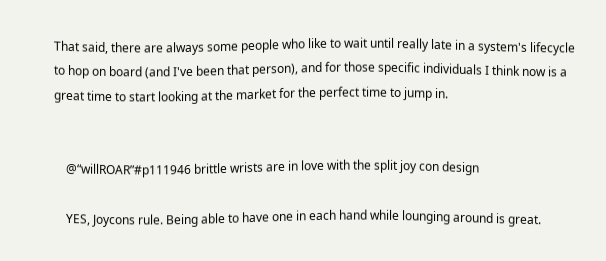That said, there are always some people who like to wait until really late in a system's lifecycle to hop on board (and I've been that person), and for those specific individuals I think now is a great time to start looking at the market for the perfect time to jump in.


    @“willROAR”#p111946 brittle wrists are in love with the split joy con design

    YES, Joycons rule. Being able to have one in each hand while lounging around is great.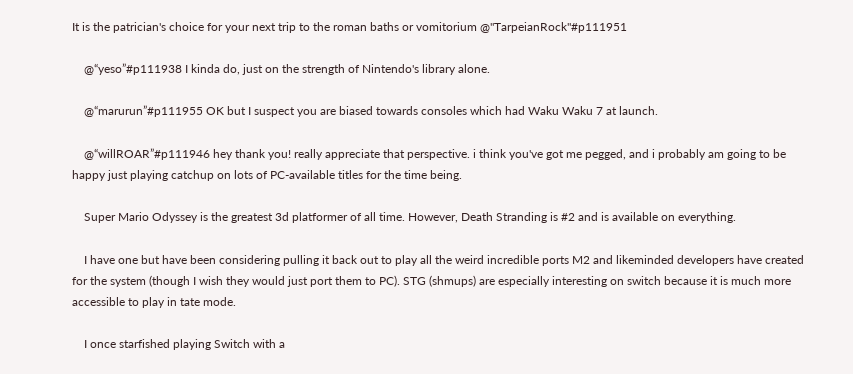It is the patrician's choice for your next trip to the roman baths or vomitorium @"TarpeianRock"#p111951

    @“yeso”#p111938 I kinda do, just on the strength of Nintendo's library alone.

    @“marurun”#p111955 OK but I suspect you are biased towards consoles which had Waku Waku 7 at launch.

    @“willROAR”#p111946 hey thank you! really appreciate that perspective. i think you've got me pegged, and i probably am going to be happy just playing catchup on lots of PC-available titles for the time being.

    Super Mario Odyssey is the greatest 3d platformer of all time. However, Death Stranding is #2 and is available on everything.

    I have one but have been considering pulling it back out to play all the weird incredible ports M2 and likeminded developers have created for the system (though I wish they would just port them to PC). STG (shmups) are especially interesting on switch because it is much more accessible to play in tate mode.

    I once starfished playing Switch with a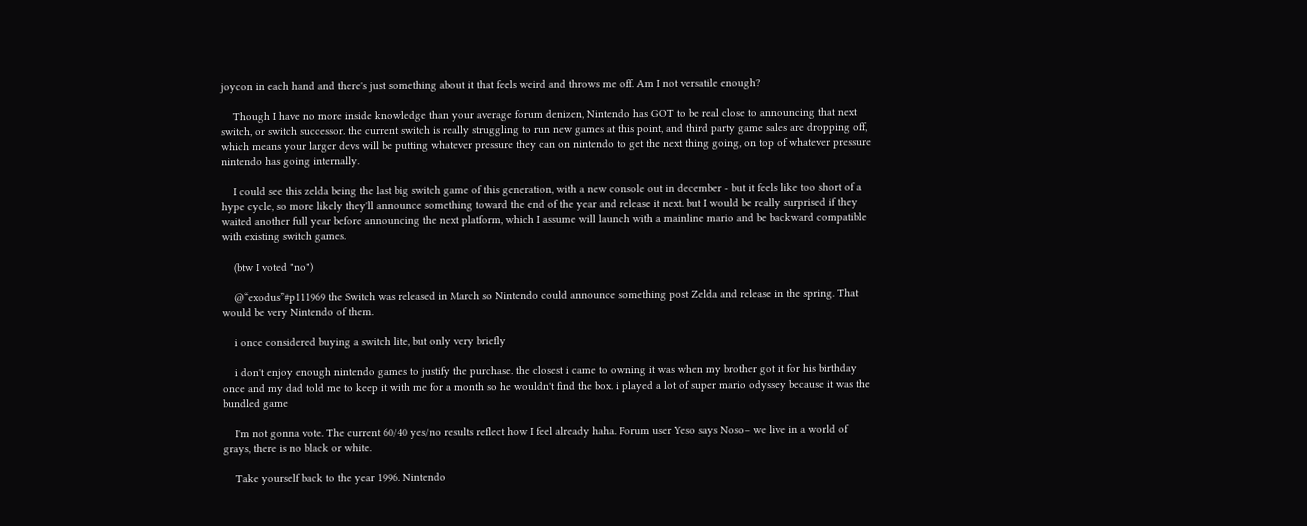joycon in each hand and there's just something about it that feels weird and throws me off. Am I not versatile enough?

    Though I have no more inside knowledge than your average forum denizen, Nintendo has GOT to be real close to announcing that next switch, or switch successor. the current switch is really struggling to run new games at this point, and third party game sales are dropping off, which means your larger devs will be putting whatever pressure they can on nintendo to get the next thing going, on top of whatever pressure nintendo has going internally.

    I could see this zelda being the last big switch game of this generation, with a new console out in december - but it feels like too short of a hype cycle, so more likely they'll announce something toward the end of the year and release it next. but I would be really surprised if they waited another full year before announcing the next platform, which I assume will launch with a mainline mario and be backward compatible with existing switch games.

    (btw I voted "no")

    @“exodus”#p111969 the Switch was released in March so Nintendo could announce something post Zelda and release in the spring. That would be very Nintendo of them.

    i once considered buying a switch lite, but only very briefly

    i don't enjoy enough nintendo games to justify the purchase. the closest i came to owning it was when my brother got it for his birthday once and my dad told me to keep it with me for a month so he wouldn't find the box. i played a lot of super mario odyssey because it was the bundled game

    I'm not gonna vote. The current 60/40 yes/no results reflect how I feel already haha. Forum user Yeso says Noso– we live in a world of grays, there is no black or white.

    Take yourself back to the year 1996. Nintendo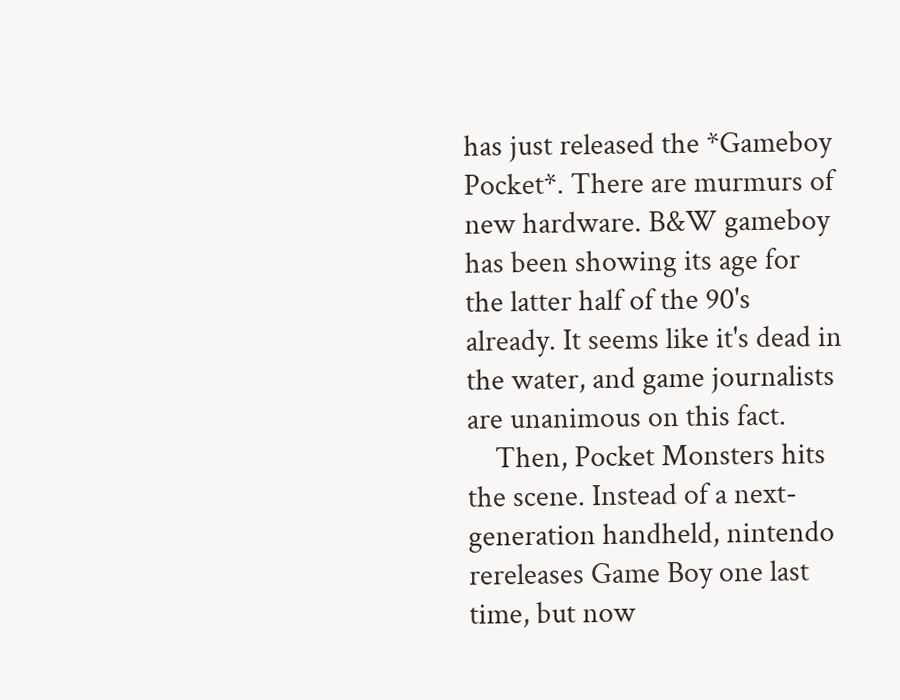has just released the *Gameboy Pocket*. There are murmurs of new hardware. B&W gameboy has been showing its age for the latter half of the 90's already. It seems like it's dead in the water, and game journalists are unanimous on this fact.
    Then, Pocket Monsters hits the scene. Instead of a next-generation handheld, nintendo rereleases Game Boy one last time, but now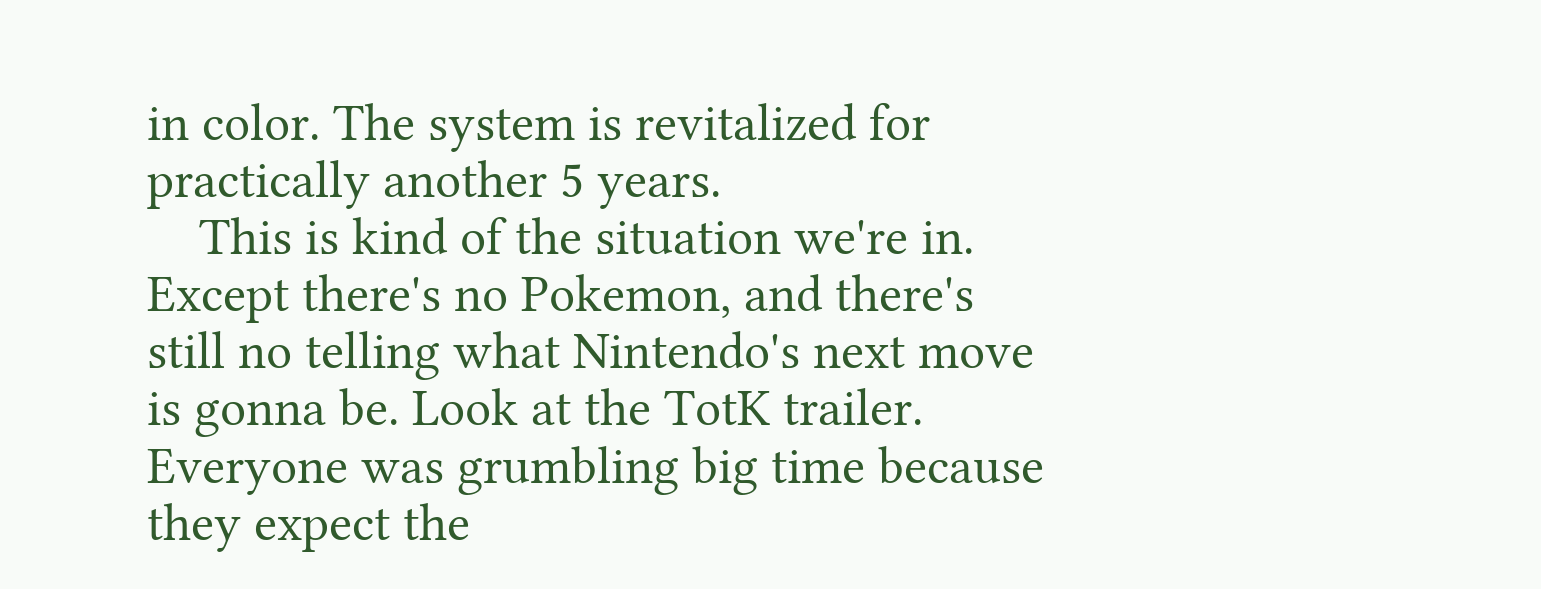in color. The system is revitalized for practically another 5 years.
    This is kind of the situation we're in. Except there's no Pokemon, and there's still no telling what Nintendo's next move is gonna be. Look at the TotK trailer. Everyone was grumbling big time because they expect the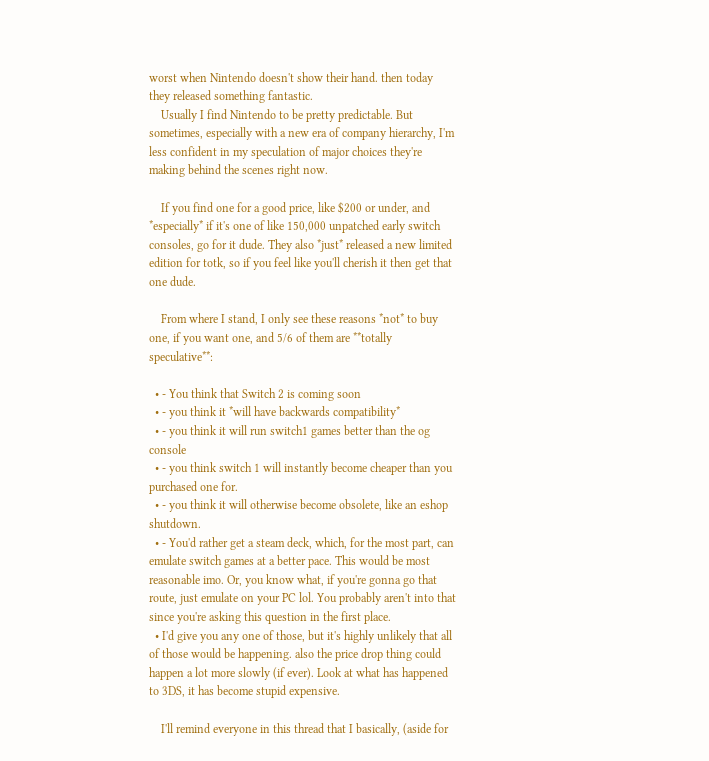worst when Nintendo doesn't show their hand. then today they released something fantastic.
    Usually I find Nintendo to be pretty predictable. But sometimes, especially with a new era of company hierarchy, I'm less confident in my speculation of major choices they're making behind the scenes right now.

    If you find one for a good price, like $200 or under, and *especially* if it's one of like 150,000 unpatched early switch consoles, go for it dude. They also *just* released a new limited edition for totk, so if you feel like you'll cherish it then get that one dude.

    From where I stand, I only see these reasons *not* to buy one, if you want one, and 5/6 of them are **totally speculative**:

  • - You think that Switch 2 is coming soon
  • - you think it *will have backwards compatibility*
  • - you think it will run switch1 games better than the og console
  • - you think switch 1 will instantly become cheaper than you purchased one for.
  • - you think it will otherwise become obsolete, like an eshop shutdown.
  • - You'd rather get a steam deck, which, for the most part, can emulate switch games at a better pace. This would be most reasonable imo. Or, you know what, if you're gonna go that route, just emulate on your PC lol. You probably aren't into that since you're asking this question in the first place.
  • I'd give you any one of those, but it's highly unlikely that all of those would be happening. also the price drop thing could happen a lot more slowly (if ever). Look at what has happened to 3DS, it has become stupid expensive.

    I'll remind everyone in this thread that I basically, (aside for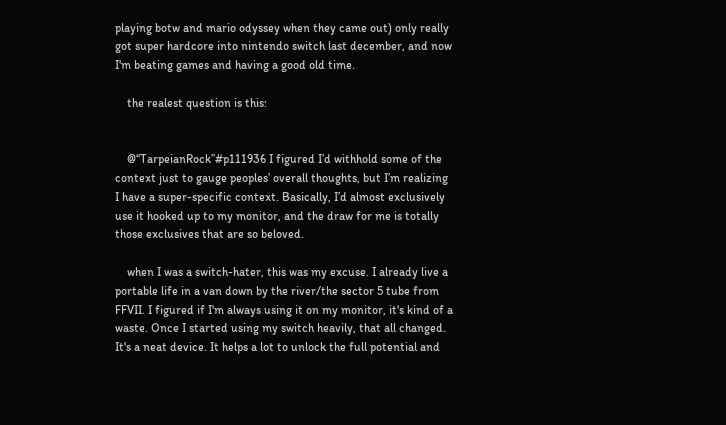playing botw and mario odyssey when they came out) only really got super hardcore into nintendo switch last december, and now I'm beating games and having a good old time.

    the realest question is this:


    @“TarpeianRock”#p111936 I figured I’d withhold some of the context just to gauge peoples’ overall thoughts, but I’m realizing I have a super-specific context. Basically, I’d almost exclusively use it hooked up to my monitor, and the draw for me is totally those exclusives that are so beloved.

    when I was a switch-hater, this was my excuse. I already live a portable life in a van down by the river/the sector 5 tube from FFVII. I figured if I'm always using it on my monitor, it's kind of a waste. Once I started using my switch heavily, that all changed. It's a neat device. It helps a lot to unlock the full potential and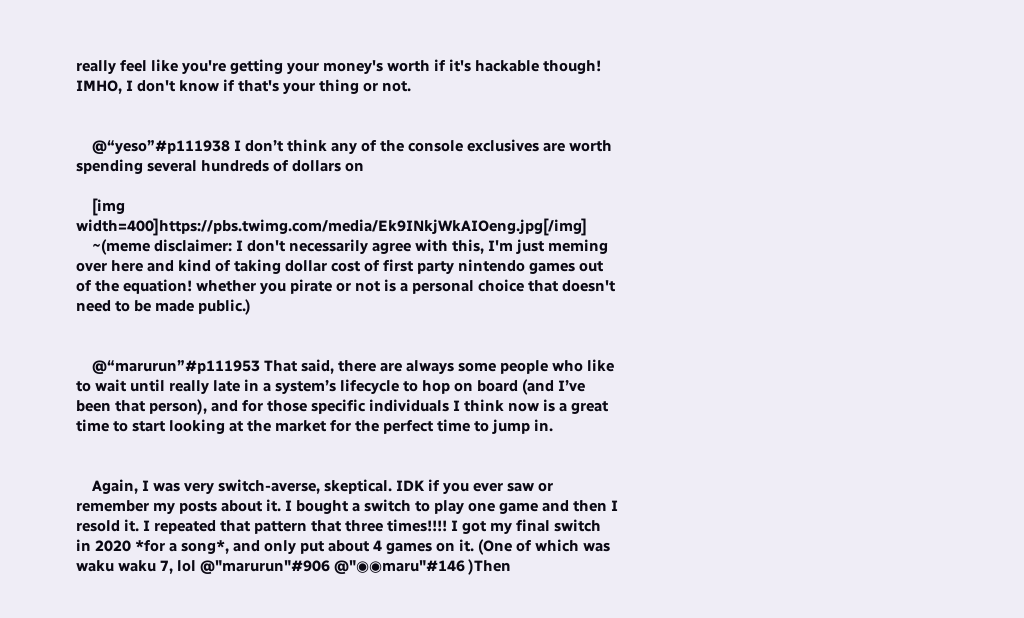really feel like you're getting your money's worth if it's hackable though! IMHO, I don't know if that's your thing or not.


    @“yeso”#p111938 I don’t think any of the console exclusives are worth spending several hundreds of dollars on

    [img width=400]https://pbs.twimg.com/media/Ek9INkjWkAIOeng.jpg[/img]
    ~(meme disclaimer: I don't necessarily agree with this, I'm just meming over here and kind of taking dollar cost of first party nintendo games out of the equation! whether you pirate or not is a personal choice that doesn't need to be made public.)


    @“marurun”#p111953 That said, there are always some people who like to wait until really late in a system’s lifecycle to hop on board (and I’ve been that person), and for those specific individuals I think now is a great time to start looking at the market for the perfect time to jump in.


    Again, I was very switch-averse, skeptical. IDK if you ever saw or remember my posts about it. I bought a switch to play one game and then I resold it. I repeated that pattern that three times!!!! I got my final switch in 2020 *for a song*, and only put about 4 games on it. (One of which was waku waku 7, lol @"marurun"#906 @"◉◉maru"#146 )Then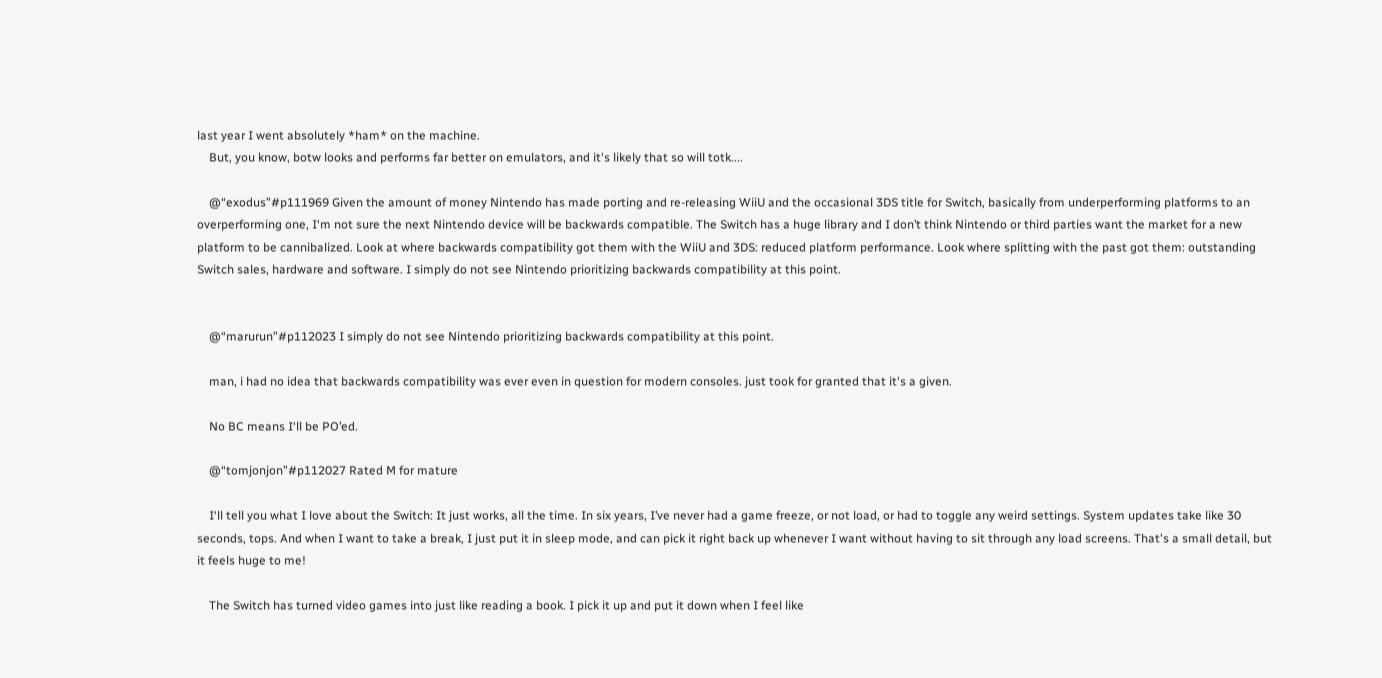last year I went absolutely *ham* on the machine.
    But, you know, botw looks and performs far better on emulators, and it's likely that so will totk....

    @“exodus”#p111969 Given the amount of money Nintendo has made porting and re-releasing WiiU and the occasional 3DS title for Switch, basically from underperforming platforms to an overperforming one, I‘m not sure the next Nintendo device will be backwards compatible. The Switch has a huge library and I don’t think Nintendo or third parties want the market for a new platform to be cannibalized. Look at where backwards compatibility got them with the WiiU and 3DS: reduced platform performance. Look where splitting with the past got them: outstanding Switch sales, hardware and software. I simply do not see Nintendo prioritizing backwards compatibility at this point.


    @“marurun”#p112023 I simply do not see Nintendo prioritizing backwards compatibility at this point.

    man, i had no idea that backwards compatibility was ever even in question for modern consoles. just took for granted that it's a given.

    No BC means I‘ll be PO’ed.

    @“tomjonjon”#p112027 Rated M for mature

    I‘ll tell you what I love about the Switch: It just works, all the time. In six years, I’ve never had a game freeze, or not load, or had to toggle any weird settings. System updates take like 30 seconds, tops. And when I want to take a break, I just put it in sleep mode, and can pick it right back up whenever I want without having to sit through any load screens. That's a small detail, but it feels huge to me!

    The Switch has turned video games into just like reading a book. I pick it up and put it down when I feel like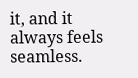it, and it always feels seamless.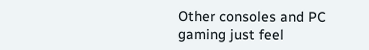Other consoles and PC gaming just feel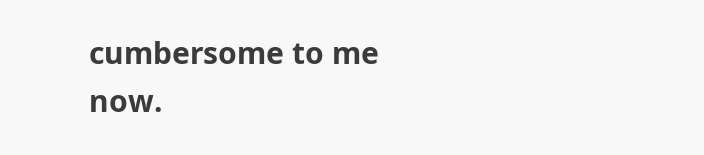cumbersome to me now.